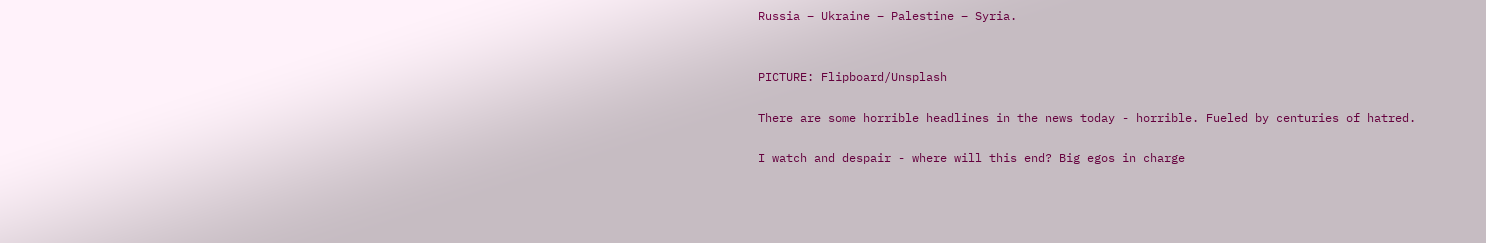Russia – Ukraine – Palestine – Syria.


PICTURE: Flipboard/Unsplash

There are some horrible headlines in the news today - horrible. Fueled by centuries of hatred.

I watch and despair - where will this end? Big egos in charge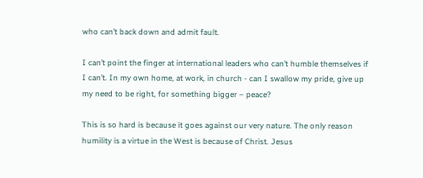who can’t back down and admit fault.

I can’t point the finger at international leaders who can’t humble themselves if I can’t. In my own home, at work, in church - can I swallow my pride, give up my need to be right, for something bigger – peace?

This is so hard is because it goes against our very nature. The only reason humility is a virtue in the West is because of Christ. Jesus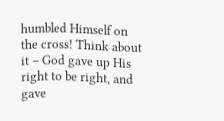humbled Himself on the cross! Think about it – God gave up His right to be right, and gave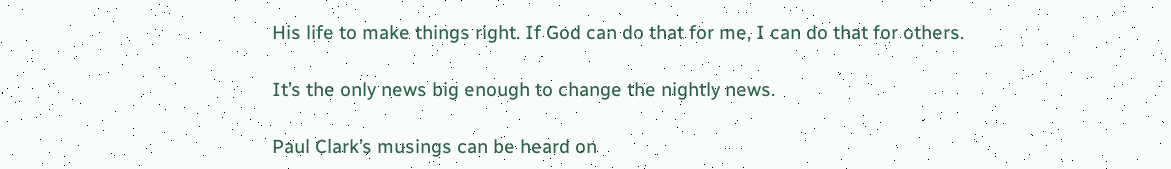His life to make things right. If God can do that for me, I can do that for others.

It’s the only news big enough to change the nightly news.

Paul Clark’s musings can be heard on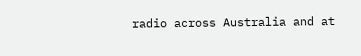radio across Australia and at